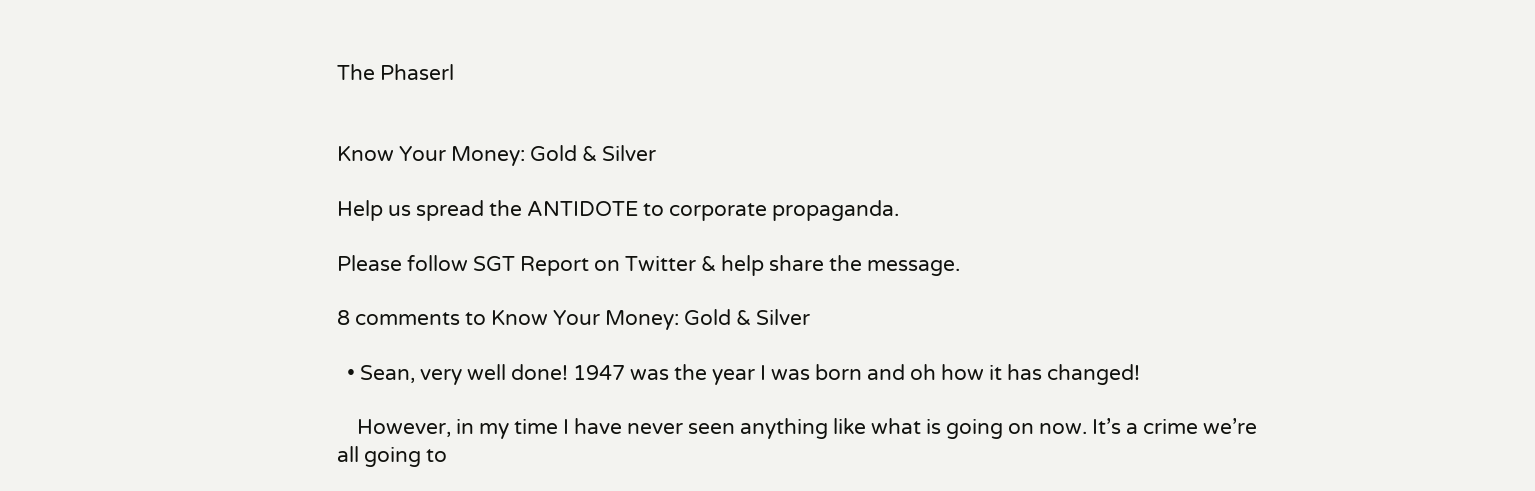The Phaserl


Know Your Money: Gold & Silver

Help us spread the ANTIDOTE to corporate propaganda.

Please follow SGT Report on Twitter & help share the message.

8 comments to Know Your Money: Gold & Silver

  • Sean, very well done! 1947 was the year I was born and oh how it has changed!

    However, in my time I have never seen anything like what is going on now. It’s a crime we’re all going to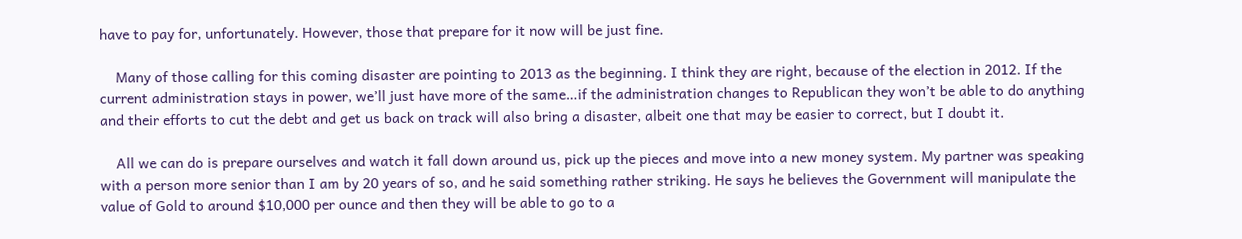have to pay for, unfortunately. However, those that prepare for it now will be just fine.

    Many of those calling for this coming disaster are pointing to 2013 as the beginning. I think they are right, because of the election in 2012. If the current administration stays in power, we’ll just have more of the same…if the administration changes to Republican they won’t be able to do anything and their efforts to cut the debt and get us back on track will also bring a disaster, albeit one that may be easier to correct, but I doubt it.

    All we can do is prepare ourselves and watch it fall down around us, pick up the pieces and move into a new money system. My partner was speaking with a person more senior than I am by 20 years of so, and he said something rather striking. He says he believes the Government will manipulate the value of Gold to around $10,000 per ounce and then they will be able to go to a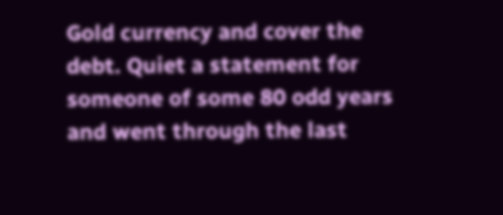Gold currency and cover the debt. Quiet a statement for someone of some 80 odd years and went through the last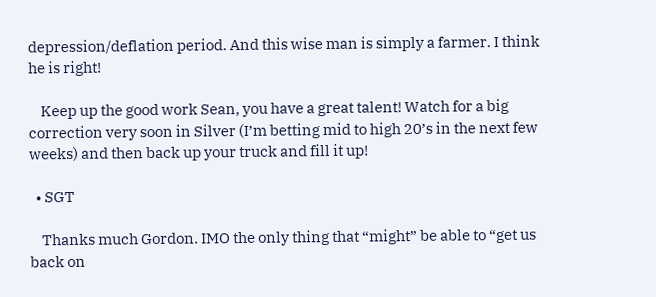depression/deflation period. And this wise man is simply a farmer. I think he is right!

    Keep up the good work Sean, you have a great talent! Watch for a big correction very soon in Silver (I’m betting mid to high 20’s in the next few weeks) and then back up your truck and fill it up!

  • SGT

    Thanks much Gordon. IMO the only thing that “might” be able to “get us back on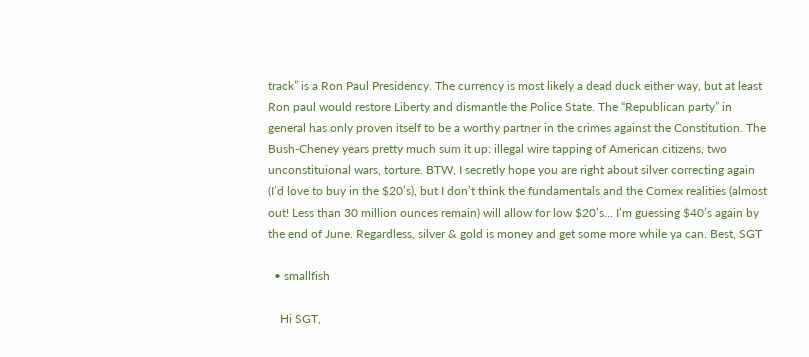track” is a Ron Paul Presidency. The currency is most likely a dead duck either way, but at least Ron paul would restore Liberty and dismantle the Police State. The “Republican party” in general has only proven itself to be a worthy partner in the crimes against the Constitution. The Bush-Cheney years pretty much sum it up: illegal wire tapping of American citizens, two unconstituional wars, torture. BTW, I secretly hope you are right about silver correcting again (I’d love to buy in the $20’s), but I don’t think the fundamentals and the Comex realities (almost out! Less than 30 million ounces remain) will allow for low $20’s… I’m guessing $40’s again by the end of June. Regardless, silver & gold is money and get some more while ya can. Best, SGT

  • smallfish

    Hi SGT,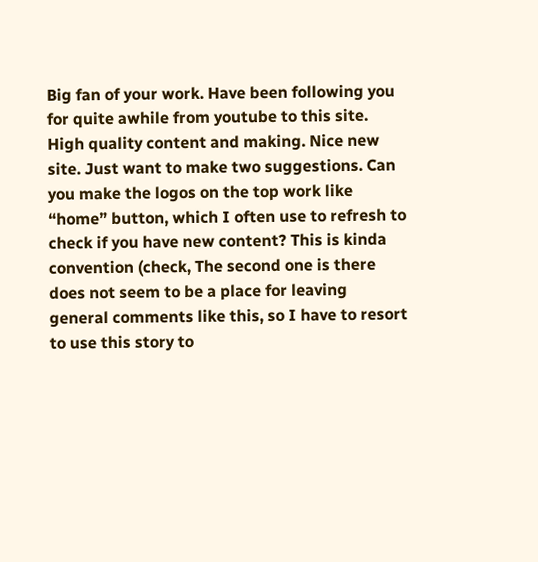Big fan of your work. Have been following you for quite awhile from youtube to this site. High quality content and making. Nice new site. Just want to make two suggestions. Can you make the logos on the top work like “home” button, which I often use to refresh to check if you have new content? This is kinda convention (check, The second one is there does not seem to be a place for leaving general comments like this, so I have to resort to use this story to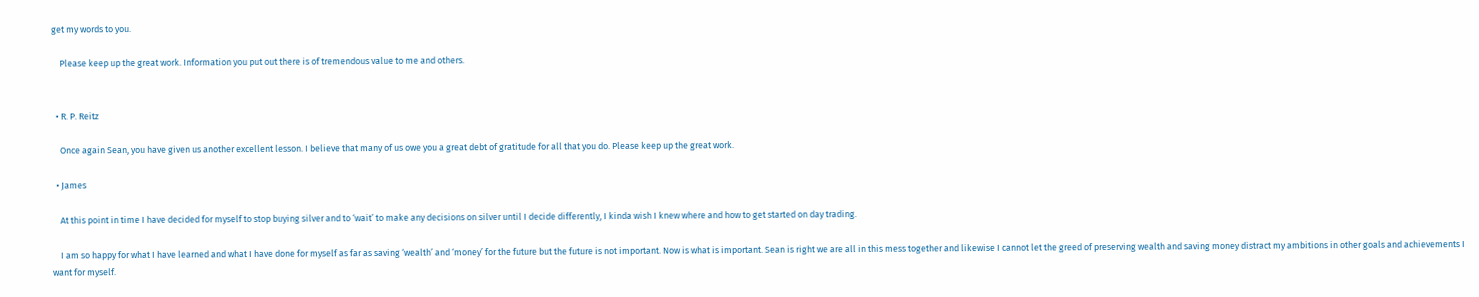get my words to you.

    Please keep up the great work. Information you put out there is of tremendous value to me and others.


  • R. P. Reitz

    Once again Sean, you have given us another excellent lesson. I believe that many of us owe you a great debt of gratitude for all that you do. Please keep up the great work.

  • James

    At this point in time I have decided for myself to stop buying silver and to ‘wait’ to make any decisions on silver until I decide differently, I kinda wish I knew where and how to get started on day trading.

    I am so happy for what I have learned and what I have done for myself as far as saving ‘wealth’ and ‘money’ for the future but the future is not important. Now is what is important. Sean is right we are all in this mess together and likewise I cannot let the greed of preserving wealth and saving money distract my ambitions in other goals and achievements I want for myself.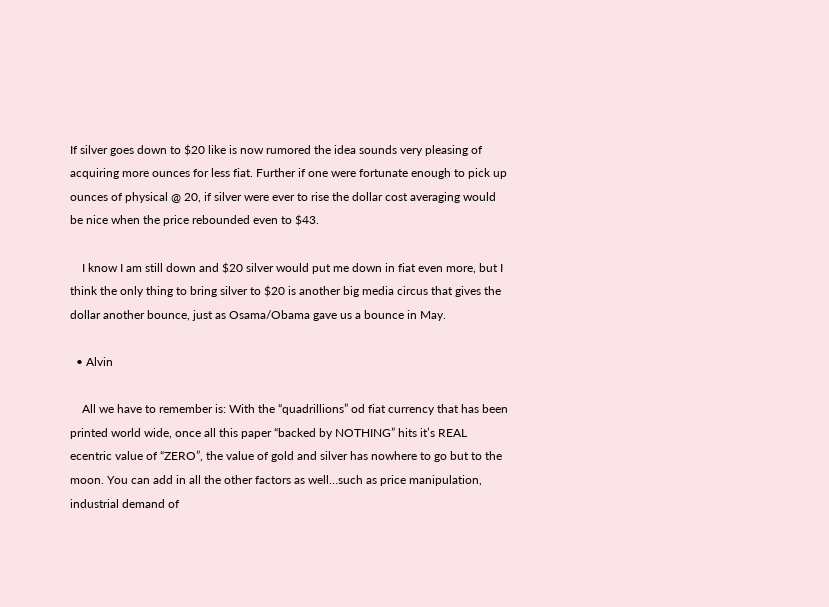If silver goes down to $20 like is now rumored the idea sounds very pleasing of acquiring more ounces for less fiat. Further if one were fortunate enough to pick up ounces of physical @ 20, if silver were ever to rise the dollar cost averaging would be nice when the price rebounded even to $43.

    I know I am still down and $20 silver would put me down in fiat even more, but I think the only thing to bring silver to $20 is another big media circus that gives the dollar another bounce, just as Osama/Obama gave us a bounce in May.

  • Alvin

    All we have to remember is: With the “quadrillions” od fiat currency that has been printed world wide, once all this paper “backed by NOTHING” hits it’s REAL ecentric value of “ZERO”, the value of gold and silver has nowhere to go but to the moon. You can add in all the other factors as well…such as price manipulation, industrial demand of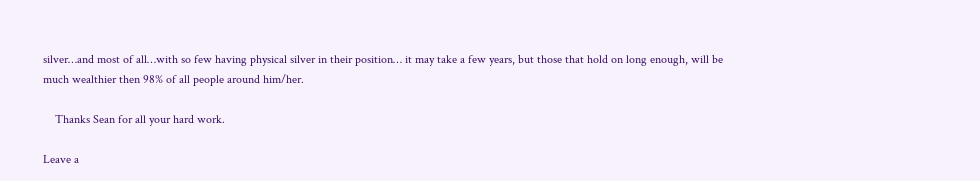silver…and most of all…with so few having physical silver in their position… it may take a few years, but those that hold on long enough, will be much wealthier then 98% of all people around him/her.

    Thanks Sean for all your hard work.

Leave a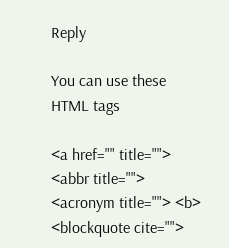Reply

You can use these HTML tags

<a href="" title=""> <abbr title=""> <acronym title=""> <b> <blockquote cite="">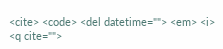<cite> <code> <del datetime=""> <em> <i> <q cite="">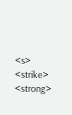<s> <strike> <strong>